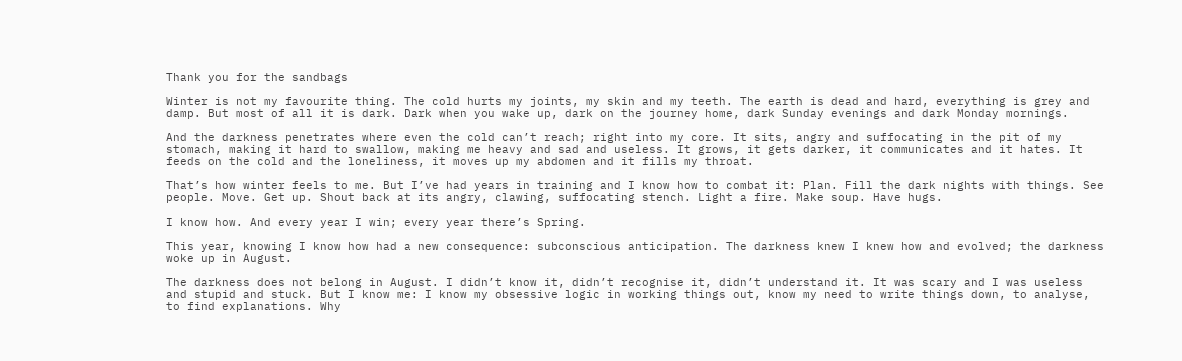Thank you for the sandbags

Winter is not my favourite thing. The cold hurts my joints, my skin and my teeth. The earth is dead and hard, everything is grey and damp. But most of all it is dark. Dark when you wake up, dark on the journey home, dark Sunday evenings and dark Monday mornings.

And the darkness penetrates where even the cold can’t reach; right into my core. It sits, angry and suffocating in the pit of my stomach, making it hard to swallow, making me heavy and sad and useless. It grows, it gets darker, it communicates and it hates. It feeds on the cold and the loneliness, it moves up my abdomen and it fills my throat.

That’s how winter feels to me. But I’ve had years in training and I know how to combat it: Plan. Fill the dark nights with things. See people. Move. Get up. Shout back at its angry, clawing, suffocating stench. Light a fire. Make soup. Have hugs.

I know how. And every year I win; every year there’s Spring.

This year, knowing I know how had a new consequence: subconscious anticipation. The darkness knew I knew how and evolved; the darkness woke up in August.

The darkness does not belong in August. I didn’t know it, didn’t recognise it, didn’t understand it. It was scary and I was useless and stupid and stuck. But I know me: I know my obsessive logic in working things out, know my need to write things down, to analyse, to find explanations. Why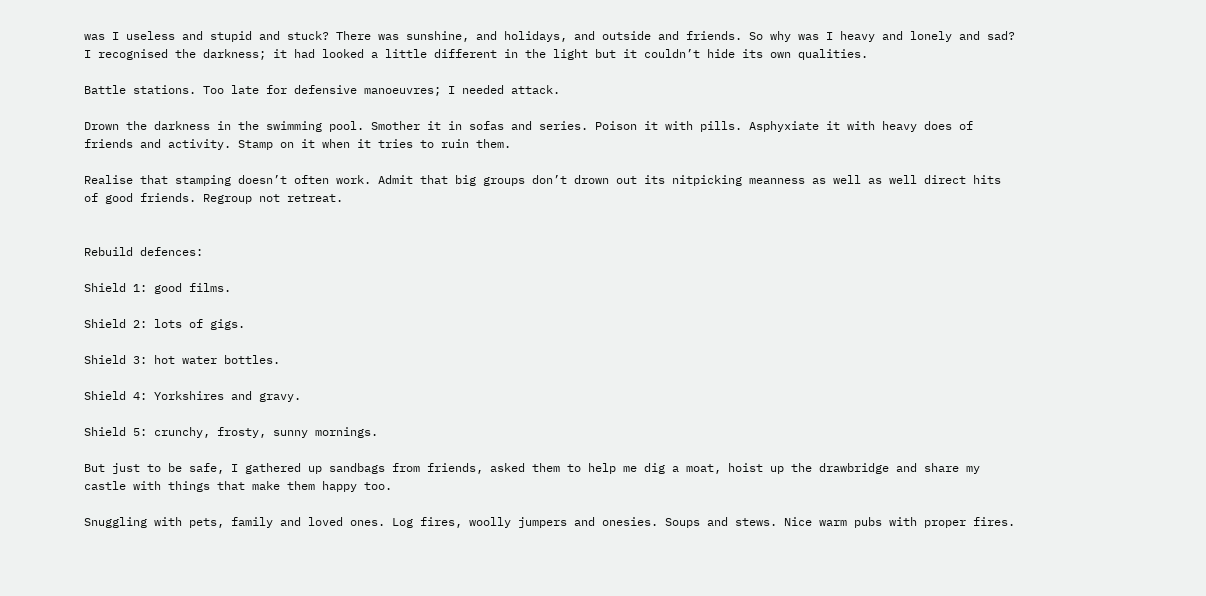was I useless and stupid and stuck? There was sunshine, and holidays, and outside and friends. So why was I heavy and lonely and sad? I recognised the darkness; it had looked a little different in the light but it couldn’t hide its own qualities.

Battle stations. Too late for defensive manoeuvres; I needed attack.

Drown the darkness in the swimming pool. Smother it in sofas and series. Poison it with pills. Asphyxiate it with heavy does of friends and activity. Stamp on it when it tries to ruin them.

Realise that stamping doesn’t often work. Admit that big groups don’t drown out its nitpicking meanness as well as well direct hits of good friends. Regroup not retreat.


Rebuild defences:

Shield 1: good films.

Shield 2: lots of gigs.

Shield 3: hot water bottles.

Shield 4: Yorkshires and gravy.

Shield 5: crunchy, frosty, sunny mornings.

But just to be safe, I gathered up sandbags from friends, asked them to help me dig a moat, hoist up the drawbridge and share my castle with things that make them happy too.

Snuggling with pets, family and loved ones. Log fires, woolly jumpers and onesies. Soups and stews. Nice warm pubs with proper fires.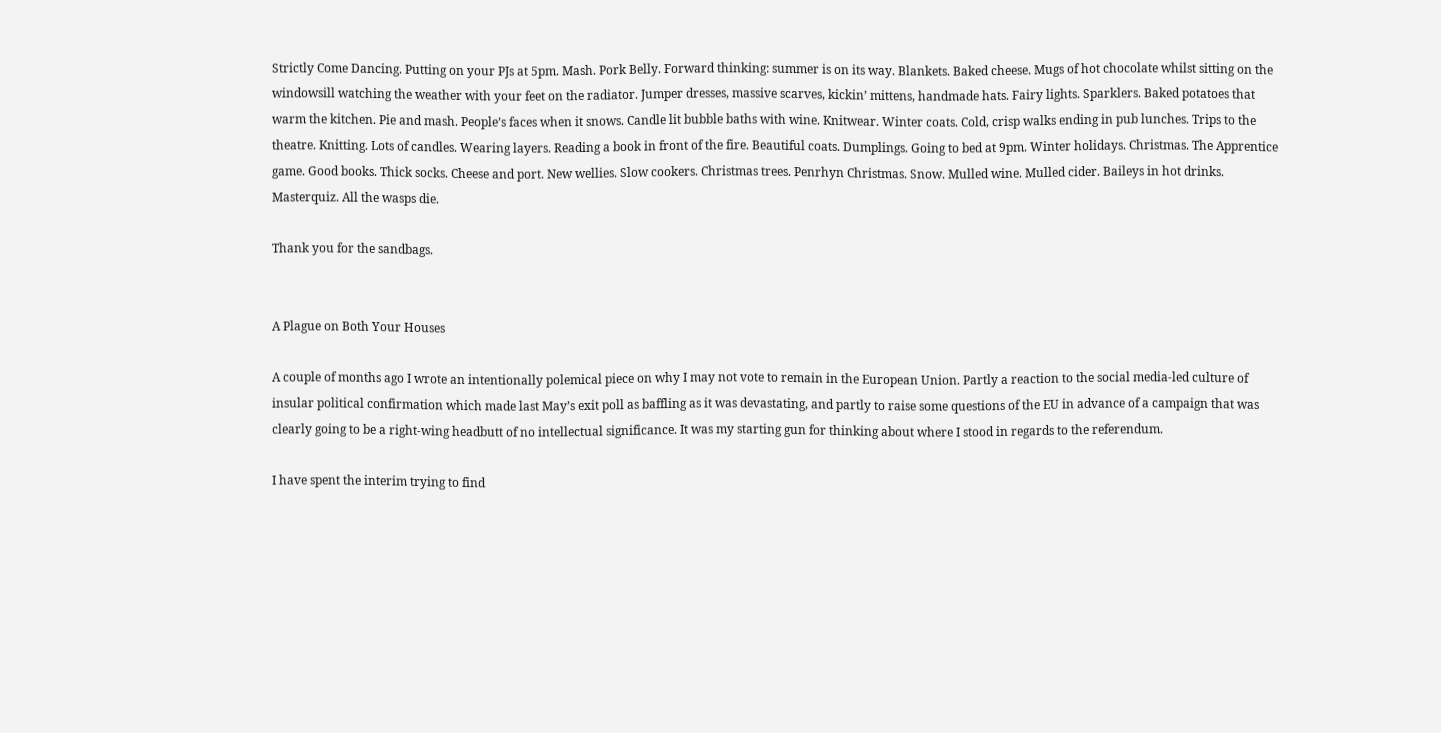Strictly Come Dancing. Putting on your PJs at 5pm. Mash. Pork Belly. Forward thinking: summer is on its way. Blankets. Baked cheese. Mugs of hot chocolate whilst sitting on the windowsill watching the weather with your feet on the radiator. Jumper dresses, massive scarves, kickin’ mittens, handmade hats. Fairy lights. Sparklers. Baked potatoes that warm the kitchen. Pie and mash. People’s faces when it snows. Candle lit bubble baths with wine. Knitwear. Winter coats. Cold, crisp walks ending in pub lunches. Trips to the theatre. Knitting. Lots of candles. Wearing layers. Reading a book in front of the fire. Beautiful coats. Dumplings. Going to bed at 9pm. Winter holidays. Christmas. The Apprentice game. Good books. Thick socks. Cheese and port. New wellies. Slow cookers. Christmas trees. Penrhyn Christmas. Snow. Mulled wine. Mulled cider. Baileys in hot drinks. Masterquiz. All the wasps die.

Thank you for the sandbags.


A Plague on Both Your Houses

A couple of months ago I wrote an intentionally polemical piece on why I may not vote to remain in the European Union. Partly a reaction to the social media-led culture of insular political confirmation which made last May’s exit poll as baffling as it was devastating, and partly to raise some questions of the EU in advance of a campaign that was clearly going to be a right-wing headbutt of no intellectual significance. It was my starting gun for thinking about where I stood in regards to the referendum.

I have spent the interim trying to find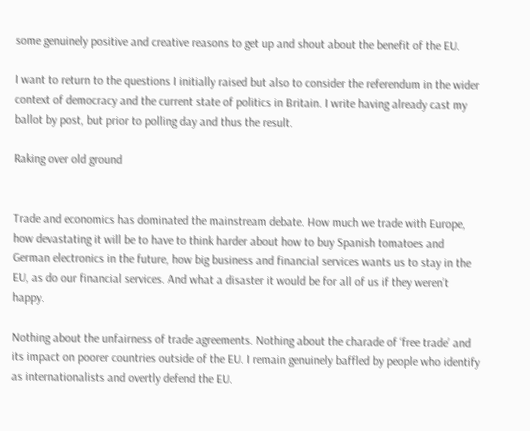some genuinely positive and creative reasons to get up and shout about the benefit of the EU.

I want to return to the questions I initially raised but also to consider the referendum in the wider context of democracy and the current state of politics in Britain. I write having already cast my ballot by post, but prior to polling day and thus the result.

Raking over old ground


Trade and economics has dominated the mainstream debate. How much we trade with Europe, how devastating it will be to have to think harder about how to buy Spanish tomatoes and German electronics in the future, how big business and financial services wants us to stay in the EU, as do our financial services. And what a disaster it would be for all of us if they weren’t happy.

Nothing about the unfairness of trade agreements. Nothing about the charade of ‘free trade’ and its impact on poorer countries outside of the EU. I remain genuinely baffled by people who identify as internationalists and overtly defend the EU.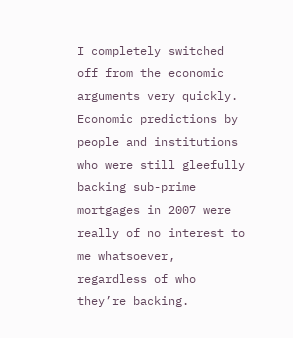I completely switched off from the economic arguments very quickly. Economic predictions by people and institutions who were still gleefully backing sub-prime mortgages in 2007 were really of no interest to me whatsoever, regardless of who they’re backing.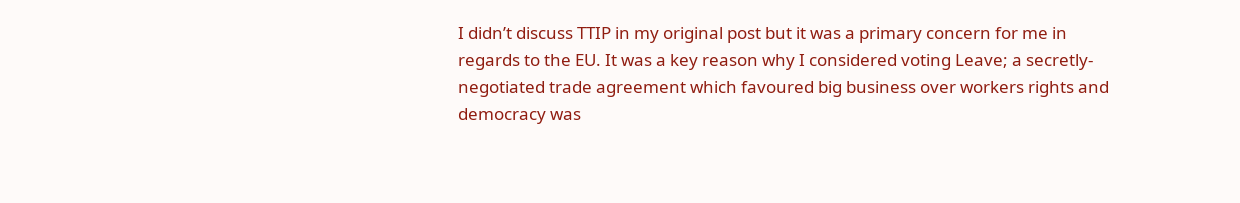I didn’t discuss TTIP in my original post but it was a primary concern for me in regards to the EU. It was a key reason why I considered voting Leave; a secretly-negotiated trade agreement which favoured big business over workers rights and democracy was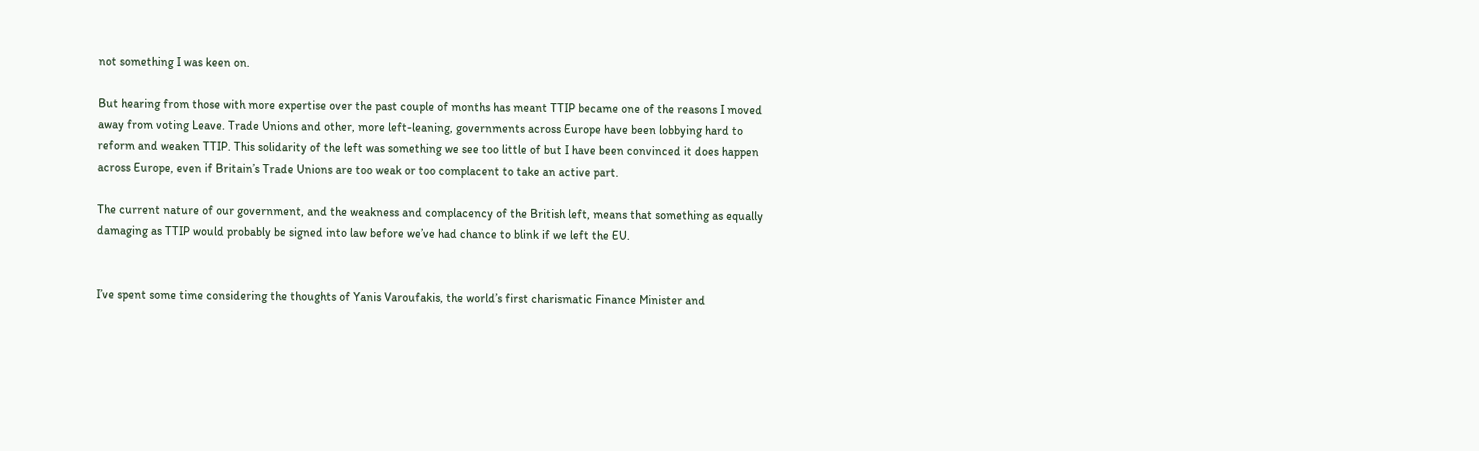not something I was keen on.

But hearing from those with more expertise over the past couple of months has meant TTIP became one of the reasons I moved away from voting Leave. Trade Unions and other, more left-leaning, governments across Europe have been lobbying hard to reform and weaken TTIP. This solidarity of the left was something we see too little of but I have been convinced it does happen across Europe, even if Britain’s Trade Unions are too weak or too complacent to take an active part.

The current nature of our government, and the weakness and complacency of the British left, means that something as equally damaging as TTIP would probably be signed into law before we’ve had chance to blink if we left the EU.


I’ve spent some time considering the thoughts of Yanis Varoufakis, the world’s first charismatic Finance Minister and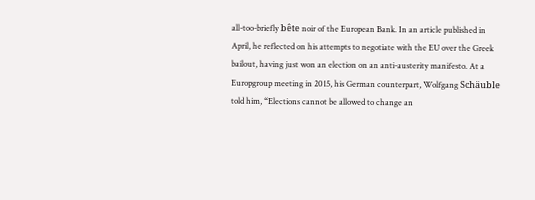all-too-briefly bête noir of the European Bank. In an article published in April, he reflected on his attempts to negotiate with the EU over the Greek bailout, having just won an election on an anti-austerity manifesto. At a Europgroup meeting in 2015, his German counterpart, Wolfgang Schäuble told him, “Elections cannot be allowed to change an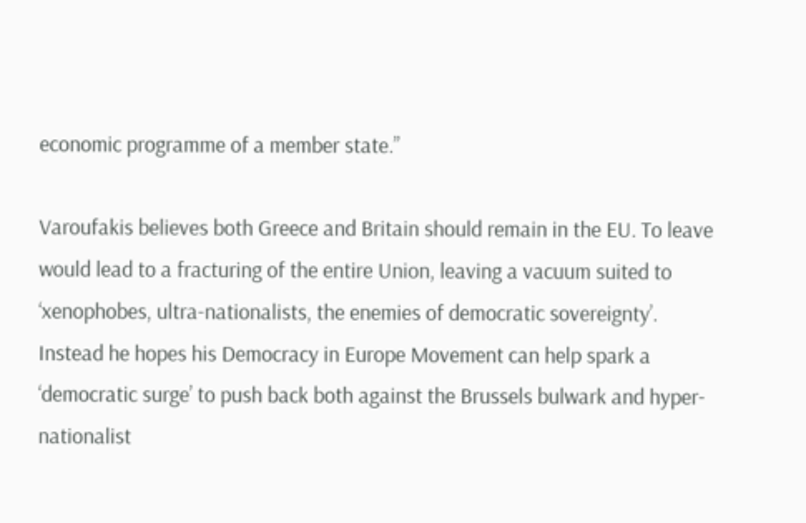economic programme of a member state.”

Varoufakis believes both Greece and Britain should remain in the EU. To leave would lead to a fracturing of the entire Union, leaving a vacuum suited to ‘xenophobes, ultra-nationalists, the enemies of democratic sovereignty’. Instead he hopes his Democracy in Europe Movement can help spark a ‘democratic surge’ to push back both against the Brussels bulwark and hyper-nationalist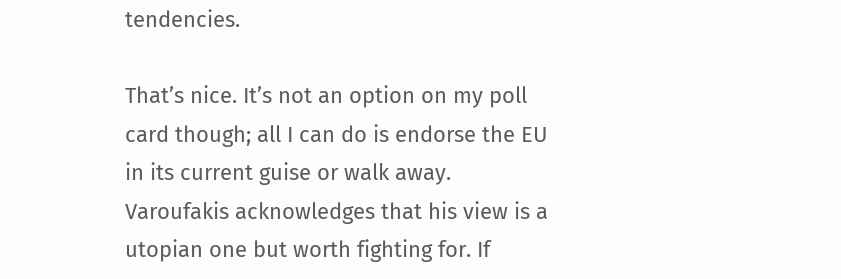tendencies.

That’s nice. It’s not an option on my poll card though; all I can do is endorse the EU in its current guise or walk away. Varoufakis acknowledges that his view is a utopian one but worth fighting for. If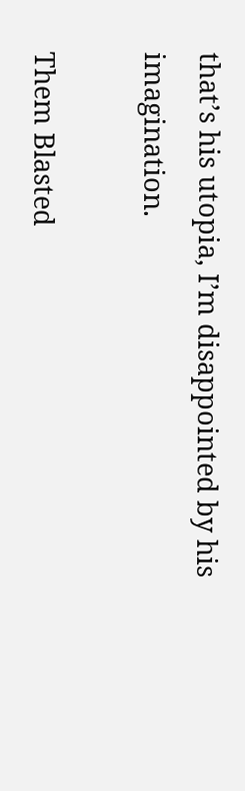that’s his utopia, I’m disappointed by his imagination.

Them Blasted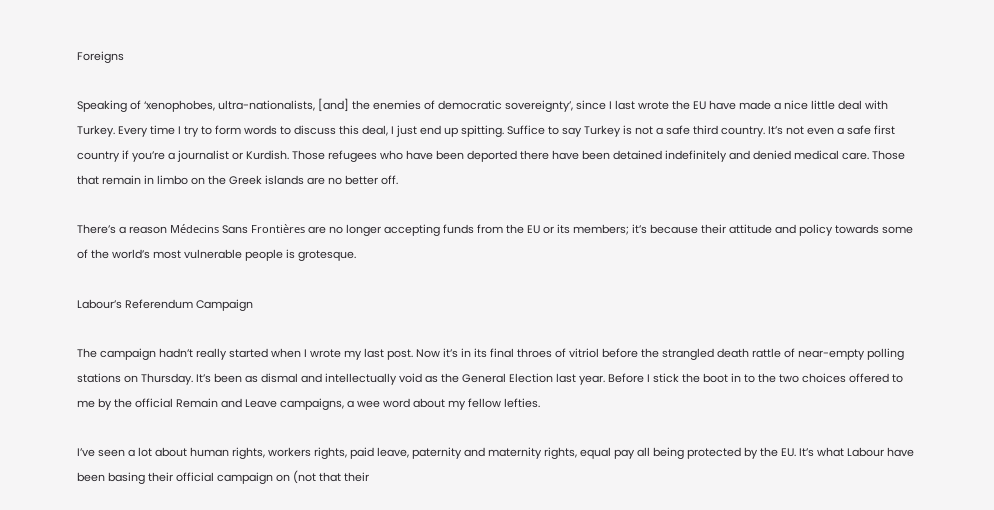Foreigns

Speaking of ‘xenophobes, ultra-nationalists, [and] the enemies of democratic sovereignty’, since I last wrote the EU have made a nice little deal with Turkey. Every time I try to form words to discuss this deal, I just end up spitting. Suffice to say Turkey is not a safe third country. It’s not even a safe first country if you’re a journalist or Kurdish. Those refugees who have been deported there have been detained indefinitely and denied medical care. Those that remain in limbo on the Greek islands are no better off.

There’s a reason Médecins Sans Frontières are no longer accepting funds from the EU or its members; it’s because their attitude and policy towards some of the world’s most vulnerable people is grotesque.

Labour’s Referendum Campaign

The campaign hadn’t really started when I wrote my last post. Now it’s in its final throes of vitriol before the strangled death rattle of near-empty polling stations on Thursday. It’s been as dismal and intellectually void as the General Election last year. Before I stick the boot in to the two choices offered to me by the official Remain and Leave campaigns, a wee word about my fellow lefties.

I’ve seen a lot about human rights, workers rights, paid leave, paternity and maternity rights, equal pay all being protected by the EU. It’s what Labour have been basing their official campaign on (not that their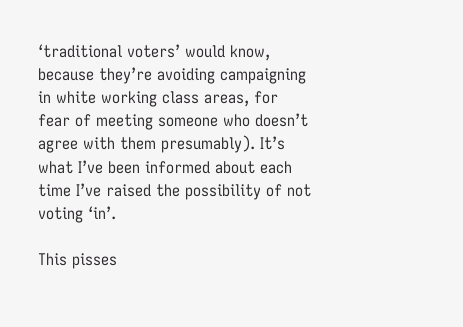‘traditional voters’ would know, because they’re avoiding campaigning in white working class areas, for fear of meeting someone who doesn’t agree with them presumably). It’s what I’ve been informed about each time I’ve raised the possibility of not voting ‘in’.

This pisses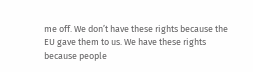me off. We don’t have these rights because the EU gave them to us. We have these rights because people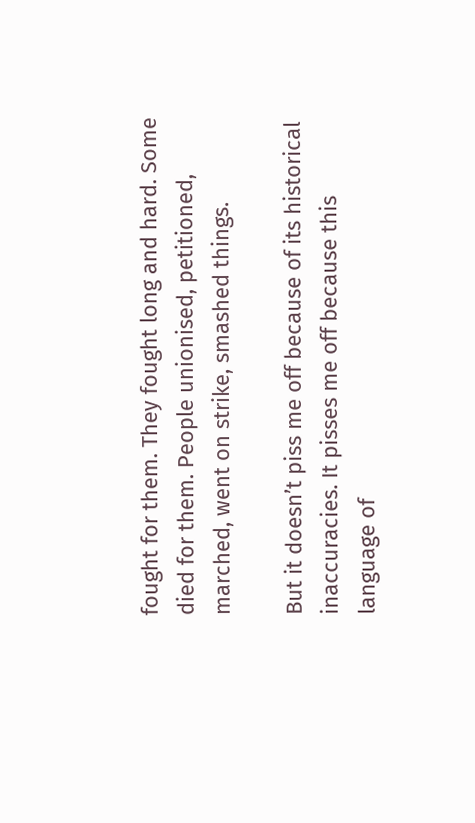fought for them. They fought long and hard. Some died for them. People unionised, petitioned, marched, went on strike, smashed things.

But it doesn’t piss me off because of its historical inaccuracies. It pisses me off because this language of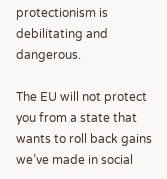protectionism is debilitating and dangerous.

The EU will not protect you from a state that wants to roll back gains we’ve made in social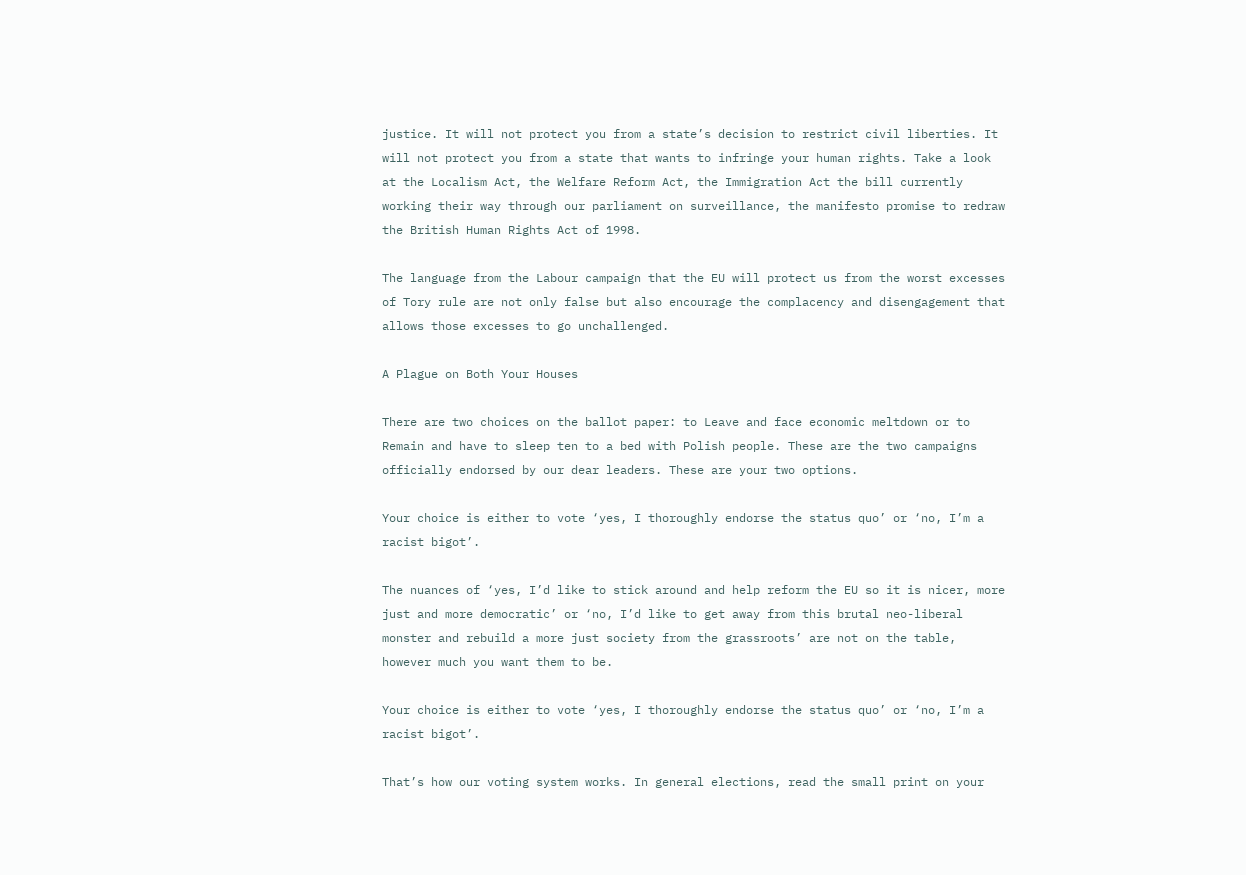justice. It will not protect you from a state’s decision to restrict civil liberties. It will not protect you from a state that wants to infringe your human rights. Take a look at the Localism Act, the Welfare Reform Act, the Immigration Act the bill currently working their way through our parliament on surveillance, the manifesto promise to redraw the British Human Rights Act of 1998.

The language from the Labour campaign that the EU will protect us from the worst excesses of Tory rule are not only false but also encourage the complacency and disengagement that allows those excesses to go unchallenged.

A Plague on Both Your Houses

There are two choices on the ballot paper: to Leave and face economic meltdown or to Remain and have to sleep ten to a bed with Polish people. These are the two campaigns officially endorsed by our dear leaders. These are your two options.

Your choice is either to vote ‘yes, I thoroughly endorse the status quo’ or ‘no, I’m a racist bigot’.

The nuances of ‘yes, I’d like to stick around and help reform the EU so it is nicer, more just and more democratic’ or ‘no, I’d like to get away from this brutal neo-liberal monster and rebuild a more just society from the grassroots’ are not on the table, however much you want them to be.

Your choice is either to vote ‘yes, I thoroughly endorse the status quo’ or ‘no, I’m a racist bigot’.

That’s how our voting system works. In general elections, read the small print on your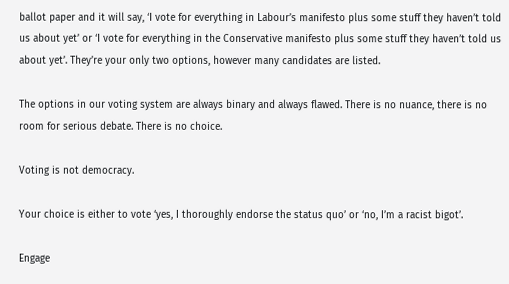ballot paper and it will say, ‘I vote for everything in Labour’s manifesto plus some stuff they haven’t told us about yet’ or ‘I vote for everything in the Conservative manifesto plus some stuff they haven’t told us about yet’. They’re your only two options, however many candidates are listed.

The options in our voting system are always binary and always flawed. There is no nuance, there is no room for serious debate. There is no choice.

Voting is not democracy.

Your choice is either to vote ‘yes, I thoroughly endorse the status quo’ or ‘no, I’m a racist bigot’.

Engage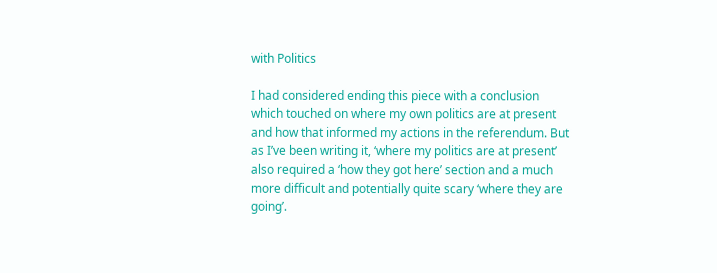with Politics

I had considered ending this piece with a conclusion which touched on where my own politics are at present and how that informed my actions in the referendum. But as I’ve been writing it, ‘where my politics are at present’ also required a ‘how they got here’ section and a much more difficult and potentially quite scary ‘where they are going’.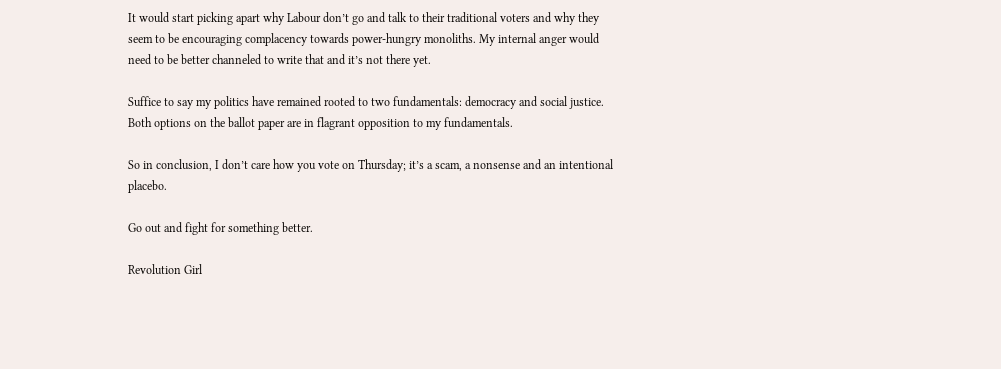It would start picking apart why Labour don’t go and talk to their traditional voters and why they seem to be encouraging complacency towards power-hungry monoliths. My internal anger would need to be better channeled to write that and it’s not there yet.

Suffice to say my politics have remained rooted to two fundamentals: democracy and social justice. Both options on the ballot paper are in flagrant opposition to my fundamentals.

So in conclusion, I don’t care how you vote on Thursday; it’s a scam, a nonsense and an intentional placebo.

Go out and fight for something better.

Revolution Girl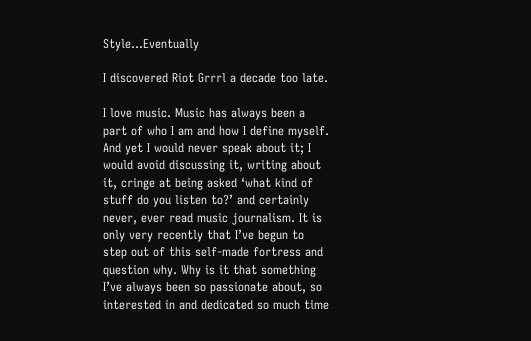Style…Eventually

I discovered Riot Grrrl a decade too late.

I love music. Music has always been a part of who I am and how I define myself. And yet I would never speak about it; I would avoid discussing it, writing about it, cringe at being asked ‘what kind of stuff do you listen to?’ and certainly never, ever read music journalism. It is only very recently that I’ve begun to step out of this self-made fortress and question why. Why is it that something I’ve always been so passionate about, so interested in and dedicated so much time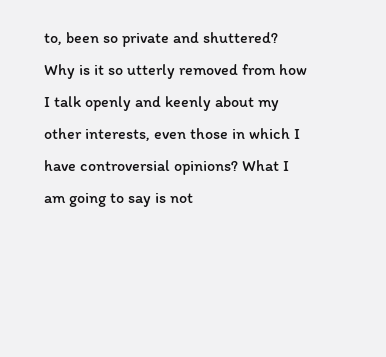to, been so private and shuttered? Why is it so utterly removed from how I talk openly and keenly about my other interests, even those in which I have controversial opinions? What I am going to say is not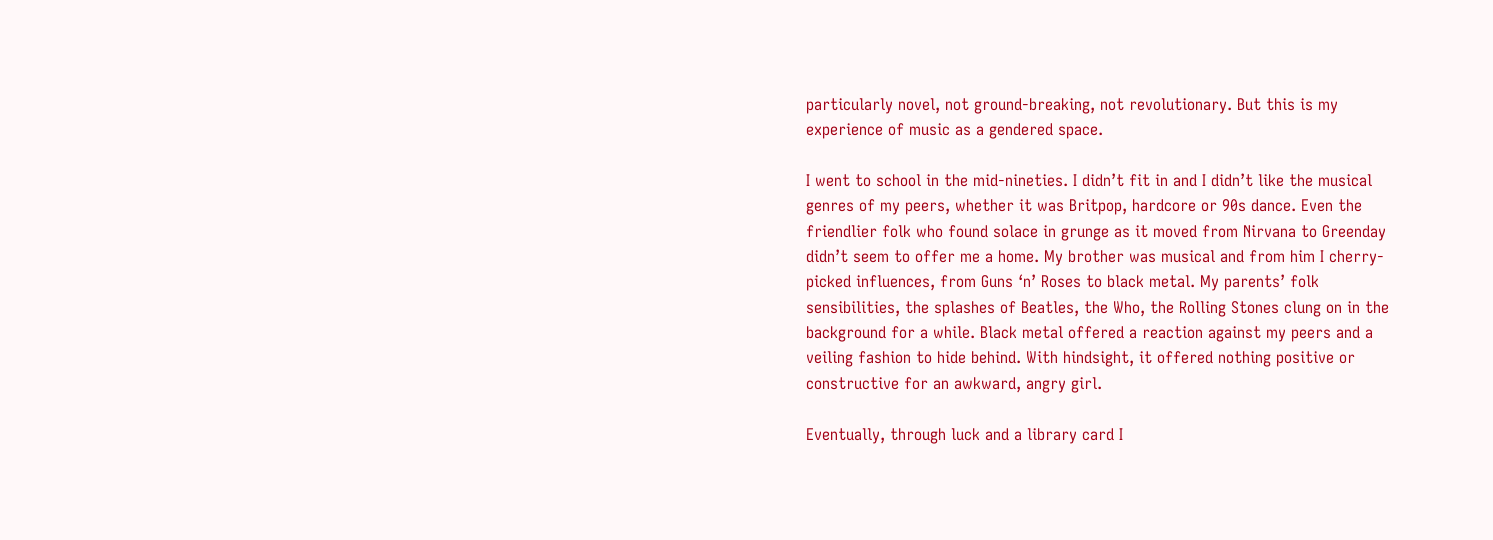particularly novel, not ground-breaking, not revolutionary. But this is my experience of music as a gendered space.

I went to school in the mid-nineties. I didn’t fit in and I didn’t like the musical genres of my peers, whether it was Britpop, hardcore or 90s dance. Even the friendlier folk who found solace in grunge as it moved from Nirvana to Greenday didn’t seem to offer me a home. My brother was musical and from him I cherry-picked influences, from Guns ‘n’ Roses to black metal. My parents’ folk sensibilities, the splashes of Beatles, the Who, the Rolling Stones clung on in the background for a while. Black metal offered a reaction against my peers and a veiling fashion to hide behind. With hindsight, it offered nothing positive or constructive for an awkward, angry girl.

Eventually, through luck and a library card I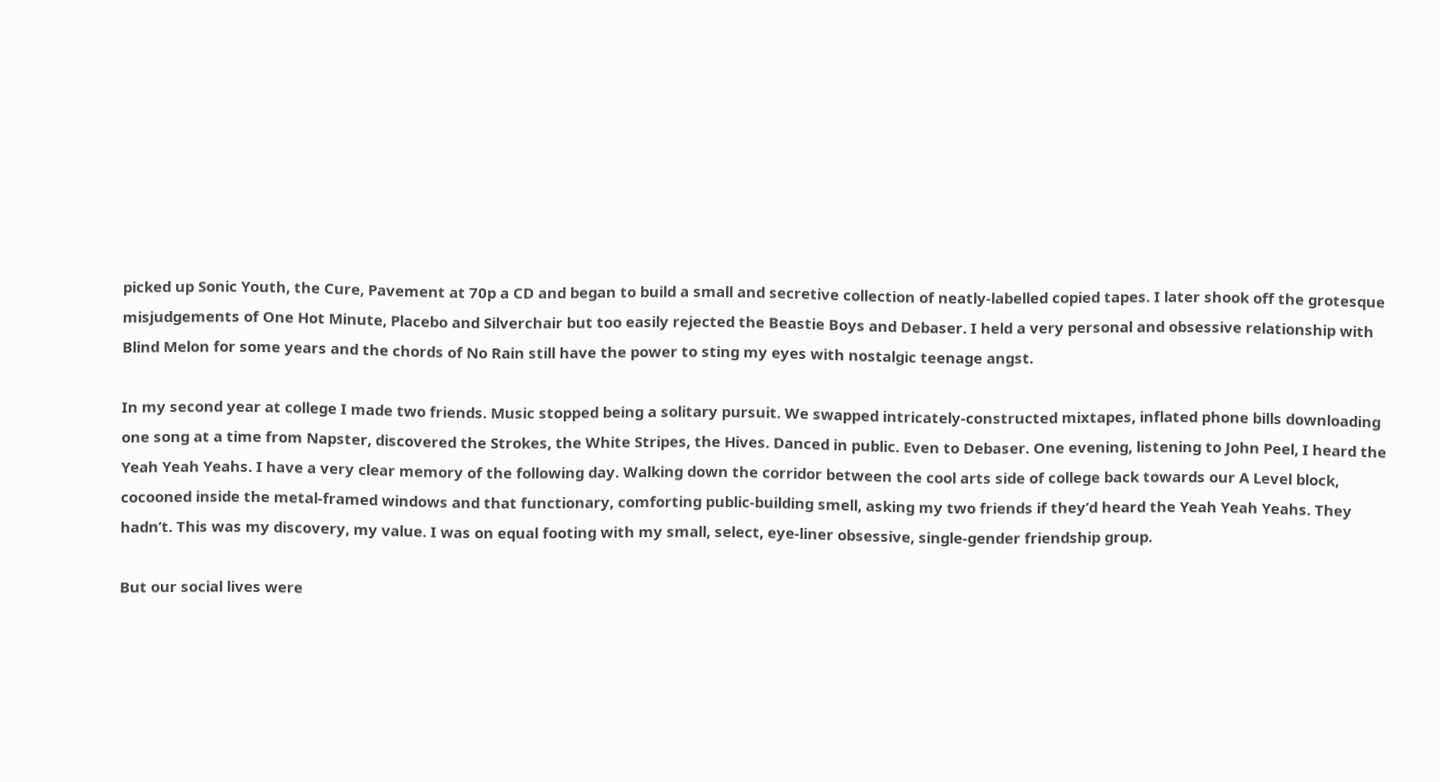picked up Sonic Youth, the Cure, Pavement at 70p a CD and began to build a small and secretive collection of neatly-labelled copied tapes. I later shook off the grotesque misjudgements of One Hot Minute, Placebo and Silverchair but too easily rejected the Beastie Boys and Debaser. I held a very personal and obsessive relationship with Blind Melon for some years and the chords of No Rain still have the power to sting my eyes with nostalgic teenage angst.

In my second year at college I made two friends. Music stopped being a solitary pursuit. We swapped intricately-constructed mixtapes, inflated phone bills downloading one song at a time from Napster, discovered the Strokes, the White Stripes, the Hives. Danced in public. Even to Debaser. One evening, listening to John Peel, I heard the Yeah Yeah Yeahs. I have a very clear memory of the following day. Walking down the corridor between the cool arts side of college back towards our A Level block, cocooned inside the metal-framed windows and that functionary, comforting public-building smell, asking my two friends if they’d heard the Yeah Yeah Yeahs. They hadn’t. This was my discovery, my value. I was on equal footing with my small, select, eye-liner obsessive, single-gender friendship group.

But our social lives were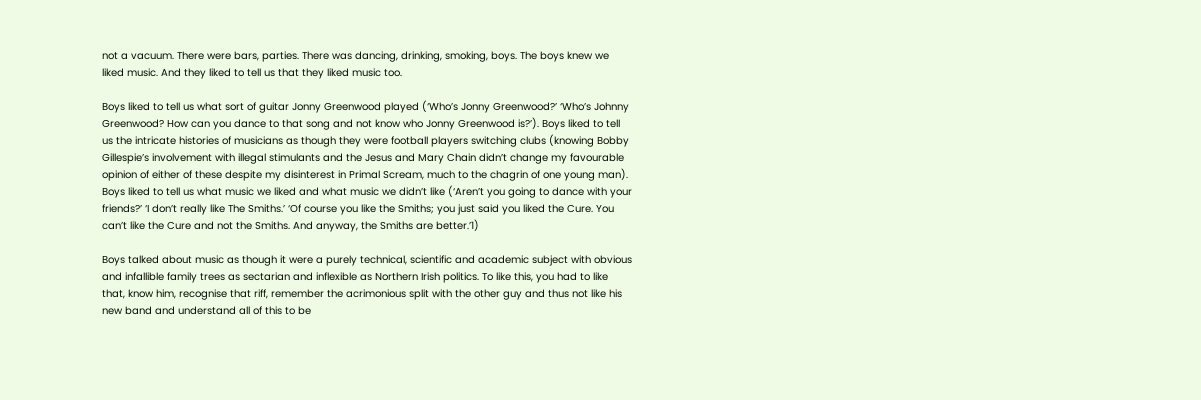not a vacuum. There were bars, parties. There was dancing, drinking, smoking, boys. The boys knew we liked music. And they liked to tell us that they liked music too.

Boys liked to tell us what sort of guitar Jonny Greenwood played (‘Who’s Jonny Greenwood?’ ‘Who’s Johnny Greenwood? How can you dance to that song and not know who Jonny Greenwood is?’). Boys liked to tell us the intricate histories of musicians as though they were football players switching clubs (knowing Bobby Gillespie’s involvement with illegal stimulants and the Jesus and Mary Chain didn’t change my favourable opinion of either of these despite my disinterest in Primal Scream, much to the chagrin of one young man). Boys liked to tell us what music we liked and what music we didn’t like (‘Aren’t you going to dance with your friends?’ ‘I don’t really like The Smiths.’ ‘Of course you like the Smiths; you just said you liked the Cure. You can’t like the Cure and not the Smiths. And anyway, the Smiths are better.’1)

Boys talked about music as though it were a purely technical, scientific and academic subject with obvious and infallible family trees as sectarian and inflexible as Northern Irish politics. To like this, you had to like that, know him, recognise that riff, remember the acrimonious split with the other guy and thus not like his new band and understand all of this to be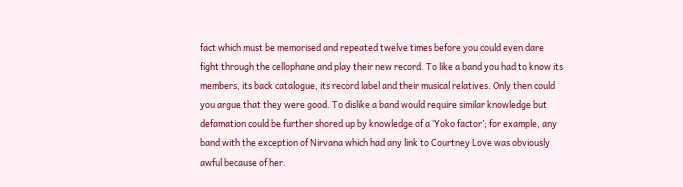fact which must be memorised and repeated twelve times before you could even dare fight through the cellophane and play their new record. To like a band you had to know its members, its back catalogue, its record label and their musical relatives. Only then could you argue that they were good. To dislike a band would require similar knowledge but defamation could be further shored up by knowledge of a ‘Yoko factor’; for example, any band with the exception of Nirvana which had any link to Courtney Love was obviously awful because of her.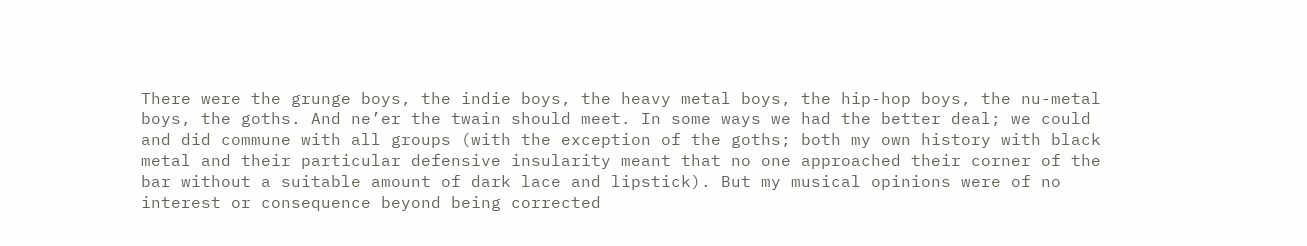There were the grunge boys, the indie boys, the heavy metal boys, the hip-hop boys, the nu-metal boys, the goths. And ne’er the twain should meet. In some ways we had the better deal; we could and did commune with all groups (with the exception of the goths; both my own history with black metal and their particular defensive insularity meant that no one approached their corner of the bar without a suitable amount of dark lace and lipstick). But my musical opinions were of no interest or consequence beyond being corrected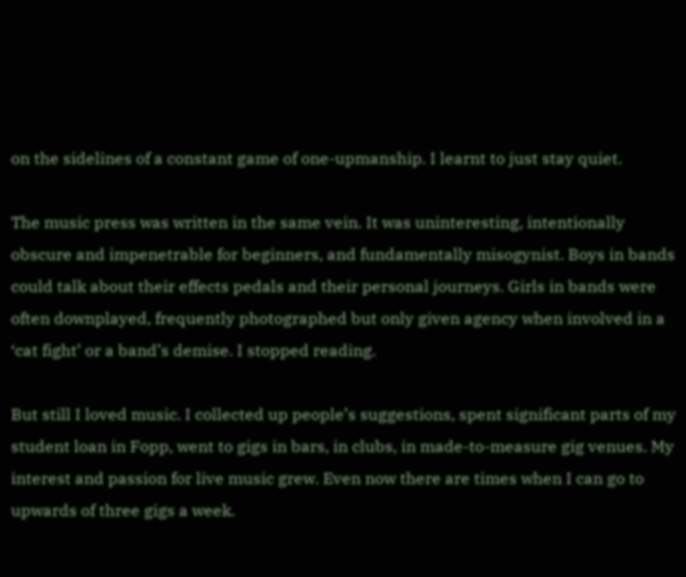on the sidelines of a constant game of one-upmanship. I learnt to just stay quiet.

The music press was written in the same vein. It was uninteresting, intentionally obscure and impenetrable for beginners, and fundamentally misogynist. Boys in bands could talk about their effects pedals and their personal journeys. Girls in bands were often downplayed, frequently photographed but only given agency when involved in a ‘cat fight’ or a band’s demise. I stopped reading.

But still I loved music. I collected up people’s suggestions, spent significant parts of my student loan in Fopp, went to gigs in bars, in clubs, in made-to-measure gig venues. My interest and passion for live music grew. Even now there are times when I can go to upwards of three gigs a week.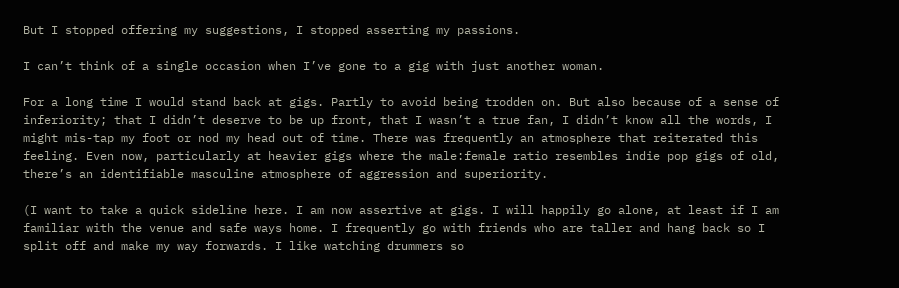But I stopped offering my suggestions, I stopped asserting my passions.

I can’t think of a single occasion when I’ve gone to a gig with just another woman.

For a long time I would stand back at gigs. Partly to avoid being trodden on. But also because of a sense of inferiority; that I didn’t deserve to be up front, that I wasn’t a true fan, I didn’t know all the words, I might mis-tap my foot or nod my head out of time. There was frequently an atmosphere that reiterated this feeling. Even now, particularly at heavier gigs where the male:female ratio resembles indie pop gigs of old, there’s an identifiable masculine atmosphere of aggression and superiority.

(I want to take a quick sideline here. I am now assertive at gigs. I will happily go alone, at least if I am familiar with the venue and safe ways home. I frequently go with friends who are taller and hang back so I split off and make my way forwards. I like watching drummers so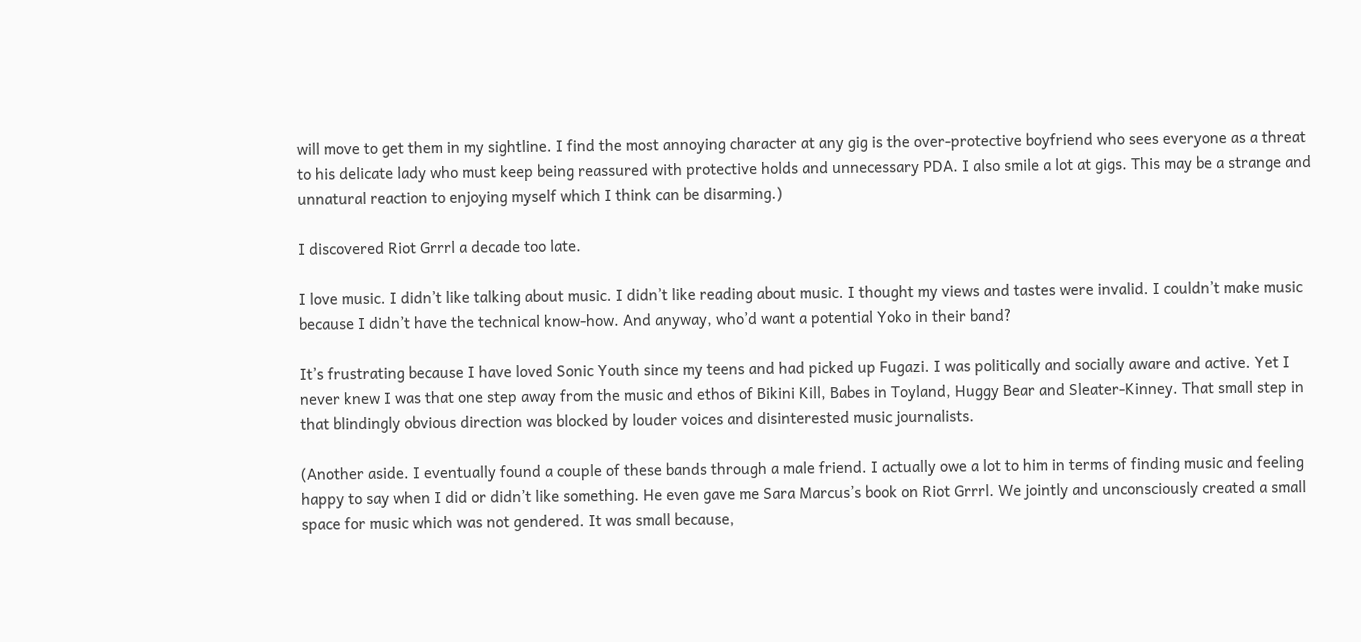will move to get them in my sightline. I find the most annoying character at any gig is the over-protective boyfriend who sees everyone as a threat to his delicate lady who must keep being reassured with protective holds and unnecessary PDA. I also smile a lot at gigs. This may be a strange and unnatural reaction to enjoying myself which I think can be disarming.)

I discovered Riot Grrrl a decade too late.

I love music. I didn’t like talking about music. I didn’t like reading about music. I thought my views and tastes were invalid. I couldn’t make music because I didn’t have the technical know-how. And anyway, who’d want a potential Yoko in their band?

It’s frustrating because I have loved Sonic Youth since my teens and had picked up Fugazi. I was politically and socially aware and active. Yet I never knew I was that one step away from the music and ethos of Bikini Kill, Babes in Toyland, Huggy Bear and Sleater-Kinney. That small step in that blindingly obvious direction was blocked by louder voices and disinterested music journalists.

(Another aside. I eventually found a couple of these bands through a male friend. I actually owe a lot to him in terms of finding music and feeling happy to say when I did or didn’t like something. He even gave me Sara Marcus’s book on Riot Grrrl. We jointly and unconsciously created a small space for music which was not gendered. It was small because,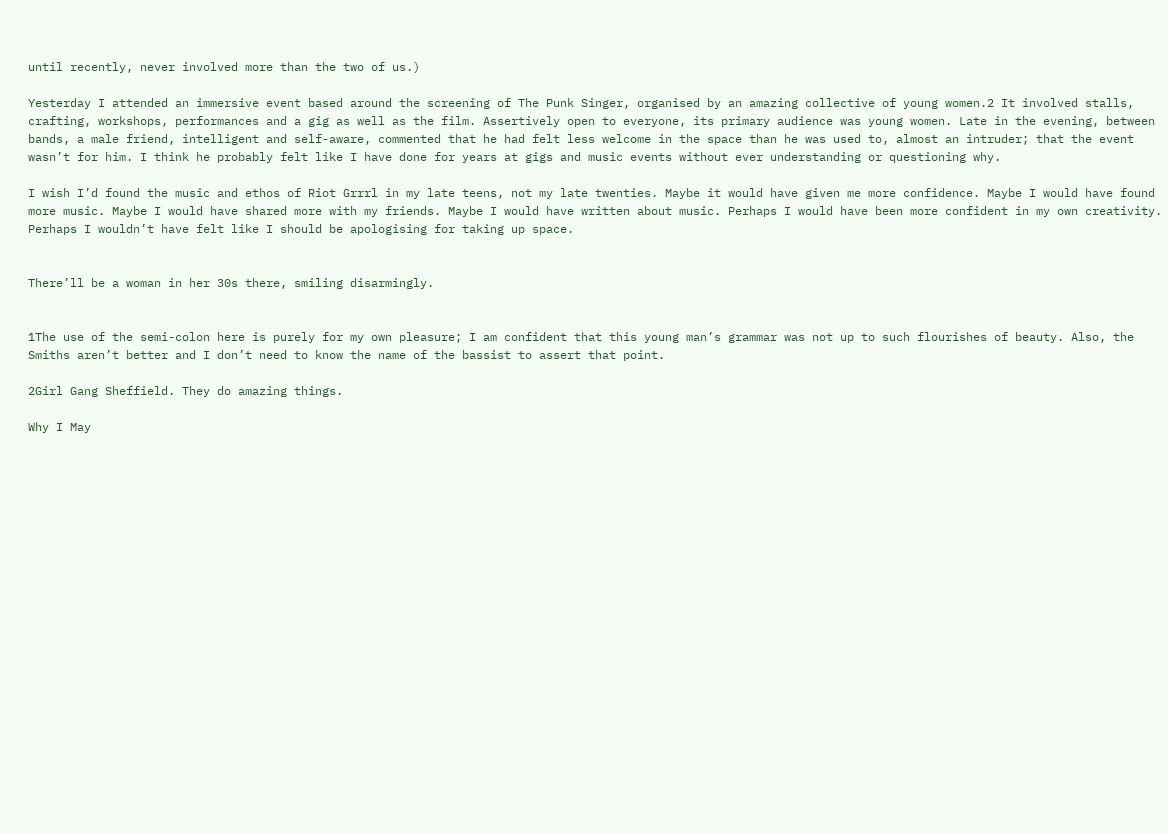until recently, never involved more than the two of us.)

Yesterday I attended an immersive event based around the screening of The Punk Singer, organised by an amazing collective of young women.2 It involved stalls, crafting, workshops, performances and a gig as well as the film. Assertively open to everyone, its primary audience was young women. Late in the evening, between bands, a male friend, intelligent and self-aware, commented that he had felt less welcome in the space than he was used to, almost an intruder; that the event wasn’t for him. I think he probably felt like I have done for years at gigs and music events without ever understanding or questioning why.

I wish I’d found the music and ethos of Riot Grrrl in my late teens, not my late twenties. Maybe it would have given me more confidence. Maybe I would have found more music. Maybe I would have shared more with my friends. Maybe I would have written about music. Perhaps I would have been more confident in my own creativity. Perhaps I wouldn’t have felt like I should be apologising for taking up space.


There’ll be a woman in her 30s there, smiling disarmingly.


1The use of the semi-colon here is purely for my own pleasure; I am confident that this young man’s grammar was not up to such flourishes of beauty. Also, the Smiths aren’t better and I don’t need to know the name of the bassist to assert that point.

2Girl Gang Sheffield. They do amazing things.

Why I May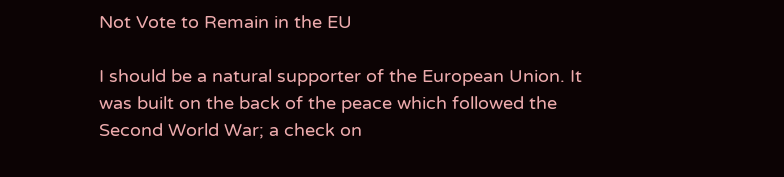Not Vote to Remain in the EU

I should be a natural supporter of the European Union. It was built on the back of the peace which followed the Second World War; a check on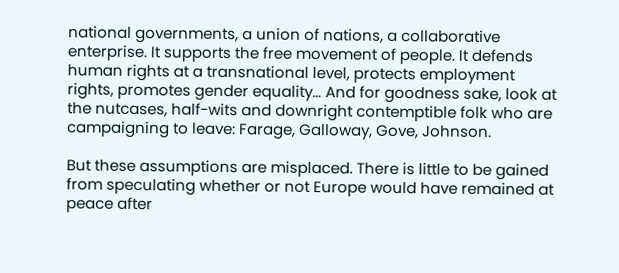national governments, a union of nations, a collaborative enterprise. It supports the free movement of people. It defends human rights at a transnational level, protects employment rights, promotes gender equality… And for goodness sake, look at the nutcases, half-wits and downright contemptible folk who are campaigning to leave: Farage, Galloway, Gove, Johnson.

But these assumptions are misplaced. There is little to be gained from speculating whether or not Europe would have remained at peace after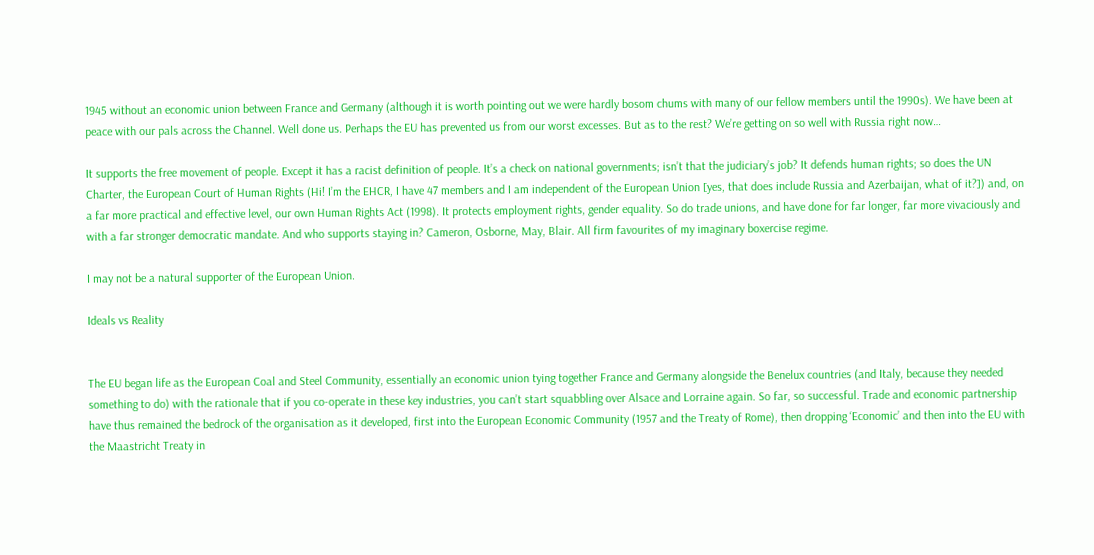1945 without an economic union between France and Germany (although it is worth pointing out we were hardly bosom chums with many of our fellow members until the 1990s). We have been at peace with our pals across the Channel. Well done us. Perhaps the EU has prevented us from our worst excesses. But as to the rest? We’re getting on so well with Russia right now…

It supports the free movement of people. Except it has a racist definition of people. It’s a check on national governments; isn’t that the judiciary’s job? It defends human rights; so does the UN Charter, the European Court of Human Rights (Hi! I’m the EHCR, I have 47 members and I am independent of the European Union [yes, that does include Russia and Azerbaijan, what of it?]) and, on a far more practical and effective level, our own Human Rights Act (1998). It protects employment rights, gender equality. So do trade unions, and have done for far longer, far more vivaciously and with a far stronger democratic mandate. And who supports staying in? Cameron, Osborne, May, Blair. All firm favourites of my imaginary boxercise regime.

I may not be a natural supporter of the European Union.

Ideals vs Reality


The EU began life as the European Coal and Steel Community, essentially an economic union tying together France and Germany alongside the Benelux countries (and Italy, because they needed something to do) with the rationale that if you co-operate in these key industries, you can’t start squabbling over Alsace and Lorraine again. So far, so successful. Trade and economic partnership have thus remained the bedrock of the organisation as it developed, first into the European Economic Community (1957 and the Treaty of Rome), then dropping ‘Economic’ and then into the EU with the Maastricht Treaty in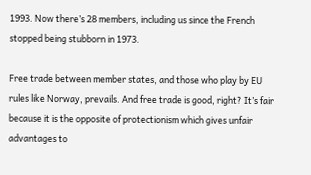1993. Now there’s 28 members, including us since the French stopped being stubborn in 1973.

Free trade between member states, and those who play by EU rules like Norway, prevails. And free trade is good, right? It’s fair because it is the opposite of protectionism which gives unfair advantages to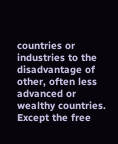countries or industries to the disadvantage of other, often less advanced or wealthy countries. Except the free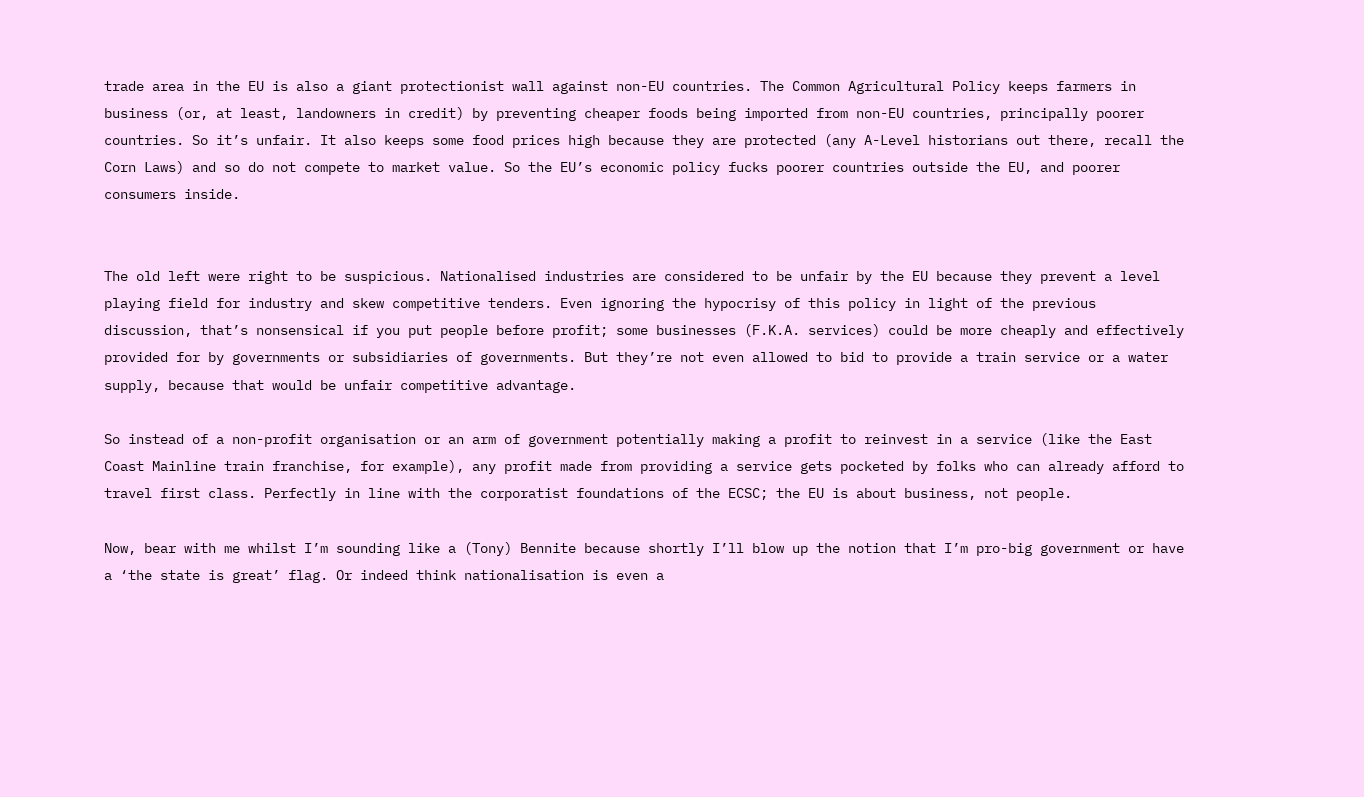trade area in the EU is also a giant protectionist wall against non-EU countries. The Common Agricultural Policy keeps farmers in business (or, at least, landowners in credit) by preventing cheaper foods being imported from non-EU countries, principally poorer countries. So it’s unfair. It also keeps some food prices high because they are protected (any A-Level historians out there, recall the Corn Laws) and so do not compete to market value. So the EU’s economic policy fucks poorer countries outside the EU, and poorer consumers inside.


The old left were right to be suspicious. Nationalised industries are considered to be unfair by the EU because they prevent a level playing field for industry and skew competitive tenders. Even ignoring the hypocrisy of this policy in light of the previous discussion, that’s nonsensical if you put people before profit; some businesses (F.K.A. services) could be more cheaply and effectively provided for by governments or subsidiaries of governments. But they’re not even allowed to bid to provide a train service or a water supply, because that would be unfair competitive advantage.

So instead of a non-profit organisation or an arm of government potentially making a profit to reinvest in a service (like the East Coast Mainline train franchise, for example), any profit made from providing a service gets pocketed by folks who can already afford to travel first class. Perfectly in line with the corporatist foundations of the ECSC; the EU is about business, not people.

Now, bear with me whilst I’m sounding like a (Tony) Bennite because shortly I’ll blow up the notion that I’m pro-big government or have a ‘the state is great’ flag. Or indeed think nationalisation is even a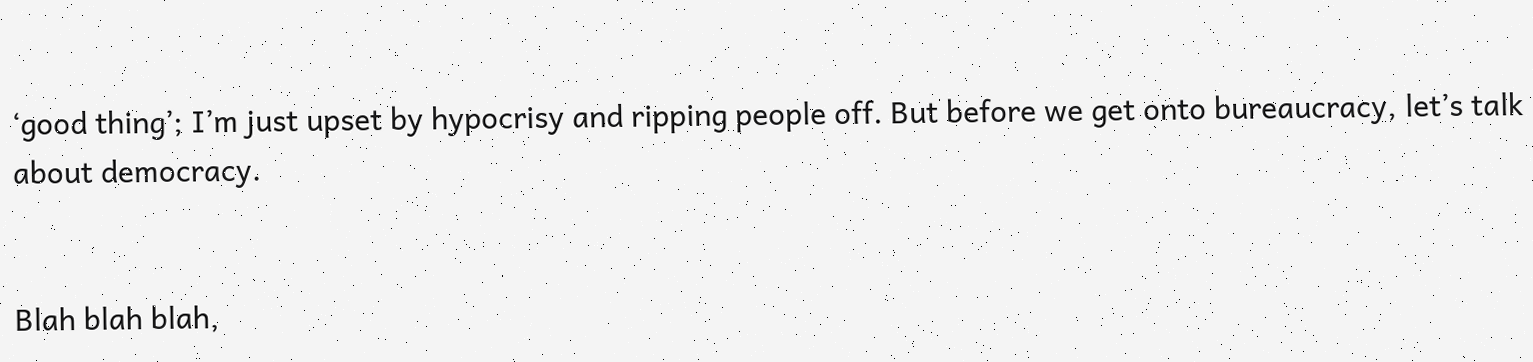‘good thing’; I’m just upset by hypocrisy and ripping people off. But before we get onto bureaucracy, let’s talk about democracy.


Blah blah blah,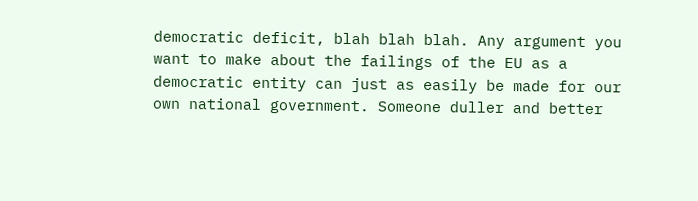democratic deficit, blah blah blah. Any argument you want to make about the failings of the EU as a democratic entity can just as easily be made for our own national government. Someone duller and better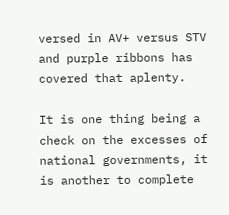versed in AV+ versus STV and purple ribbons has covered that aplenty.

It is one thing being a check on the excesses of national governments, it is another to complete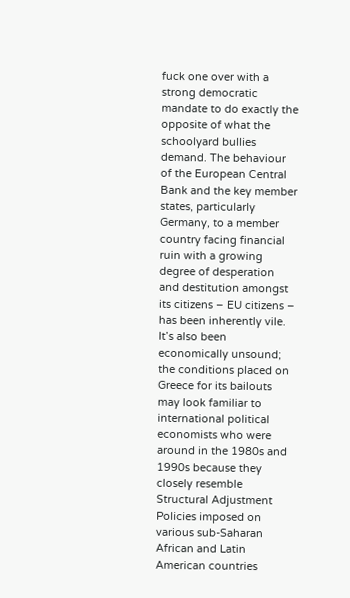fuck one over with a strong democratic mandate to do exactly the opposite of what the schoolyard bullies demand. The behaviour of the European Central Bank and the key member states, particularly Germany, to a member country facing financial ruin with a growing degree of desperation and destitution amongst its citizens – EU citizens – has been inherently vile. It’s also been economically unsound; the conditions placed on Greece for its bailouts may look familiar to international political economists who were around in the 1980s and 1990s because they closely resemble Structural Adjustment Policies imposed on various sub-Saharan African and Latin American countries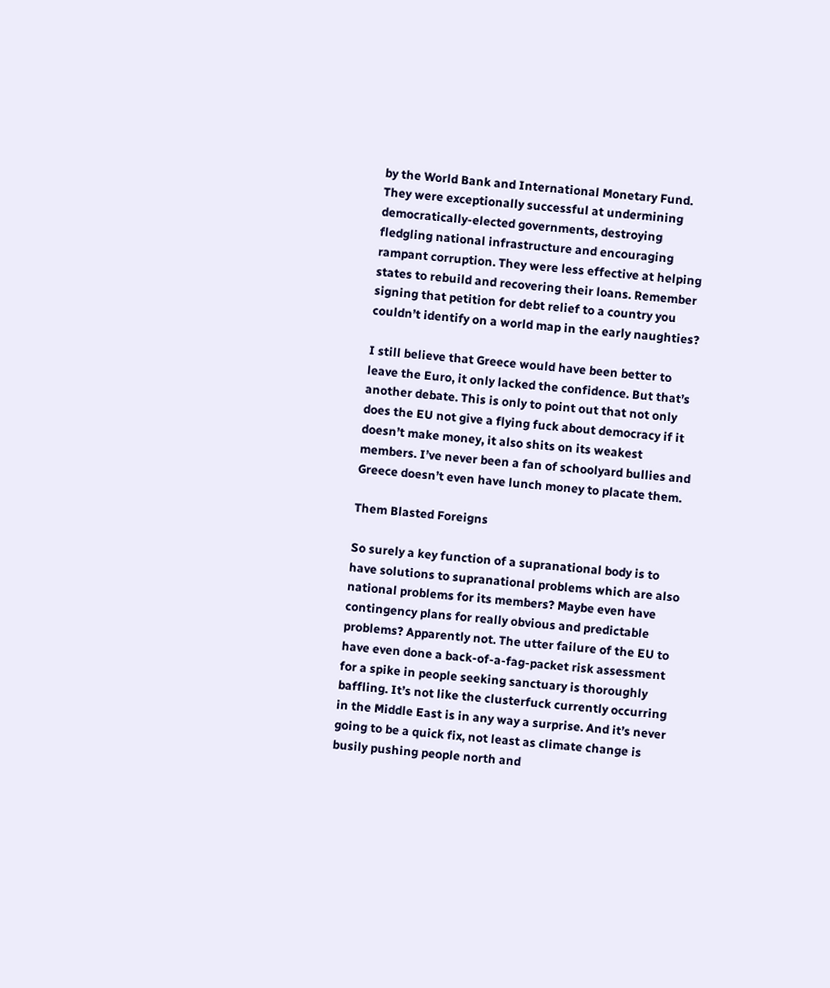by the World Bank and International Monetary Fund. They were exceptionally successful at undermining democratically-elected governments, destroying fledgling national infrastructure and encouraging rampant corruption. They were less effective at helping states to rebuild and recovering their loans. Remember signing that petition for debt relief to a country you couldn’t identify on a world map in the early naughties?

I still believe that Greece would have been better to leave the Euro, it only lacked the confidence. But that’s another debate. This is only to point out that not only does the EU not give a flying fuck about democracy if it doesn’t make money, it also shits on its weakest members. I’ve never been a fan of schoolyard bullies and Greece doesn’t even have lunch money to placate them.

Them Blasted Foreigns

So surely a key function of a supranational body is to have solutions to supranational problems which are also national problems for its members? Maybe even have contingency plans for really obvious and predictable problems? Apparently not. The utter failure of the EU to have even done a back-of-a-fag-packet risk assessment for a spike in people seeking sanctuary is thoroughly baffling. It’s not like the clusterfuck currently occurring in the Middle East is in any way a surprise. And it’s never going to be a quick fix, not least as climate change is busily pushing people north and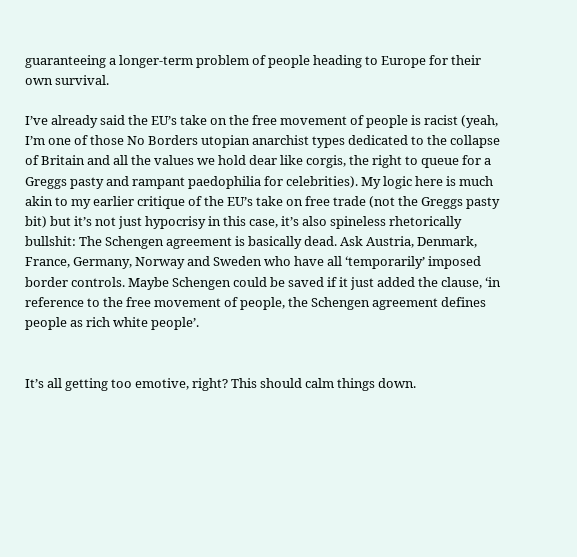guaranteeing a longer-term problem of people heading to Europe for their own survival.

I’ve already said the EU’s take on the free movement of people is racist (yeah, I’m one of those No Borders utopian anarchist types dedicated to the collapse of Britain and all the values we hold dear like corgis, the right to queue for a Greggs pasty and rampant paedophilia for celebrities). My logic here is much akin to my earlier critique of the EU’s take on free trade (not the Greggs pasty bit) but it’s not just hypocrisy in this case, it’s also spineless rhetorically bullshit: The Schengen agreement is basically dead. Ask Austria, Denmark, France, Germany, Norway and Sweden who have all ‘temporarily’ imposed border controls. Maybe Schengen could be saved if it just added the clause, ‘in reference to the free movement of people, the Schengen agreement defines people as rich white people’.


It’s all getting too emotive, right? This should calm things down.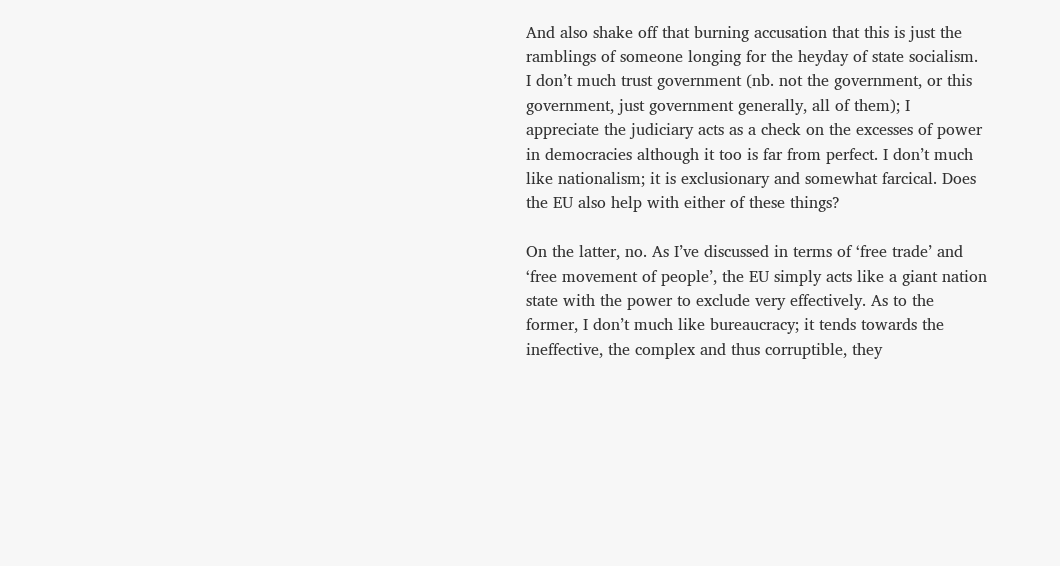And also shake off that burning accusation that this is just the ramblings of someone longing for the heyday of state socialism. I don’t much trust government (nb. not the government, or this government, just government generally, all of them); I appreciate the judiciary acts as a check on the excesses of power in democracies although it too is far from perfect. I don’t much like nationalism; it is exclusionary and somewhat farcical. Does the EU also help with either of these things?

On the latter, no. As I’ve discussed in terms of ‘free trade’ and ‘free movement of people’, the EU simply acts like a giant nation state with the power to exclude very effectively. As to the former, I don’t much like bureaucracy; it tends towards the ineffective, the complex and thus corruptible, they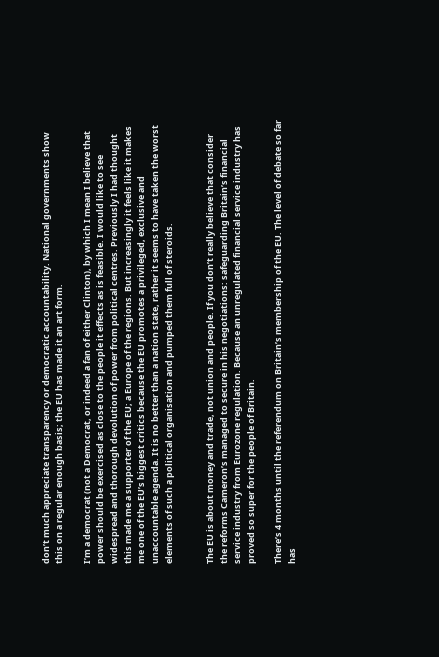don’t much appreciate transparency or democratic accountability. National governments show this on a regular enough basis; the EU has made it an art form.

I’m a democrat (not a Democrat, or indeed a fan of either Clinton), by which I mean I believe that power should be exercised as close to the people it effects as is feasible. I would like to see widespread and thorough devolution of power from political centres. Previously I had thought this made me a supporter of the EU; a Europe of the regions. But increasingly it feels like it makes me one of the EU’s biggest critics because the EU promotes a privileged, exclusive and unaccountable agenda. It is no better than a nation state, rather it seems to have taken the worst elements of such a political organisation and pumped them full of steroids.


The EU is about money and trade, not union and people. If you don’t really believe that consider the reforms Cameron’s managed to secure in his negotiations: safeguarding Britain’s financial service industry from Eurozone regulation. Because an unregulated financial service industry has proved so super for the people of Britain.

There’s 4 months until the referendum on Britain’s membership of the EU. The level of debate so far has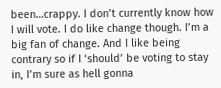been…crappy. I don’t currently know how I will vote. I do like change though. I’m a big fan of change. And I like being contrary so if I ‘should’ be voting to stay in, I’m sure as hell gonna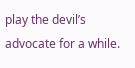play the devil’s advocate for a while.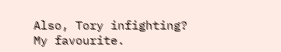Also, Tory infighting? My favourite.